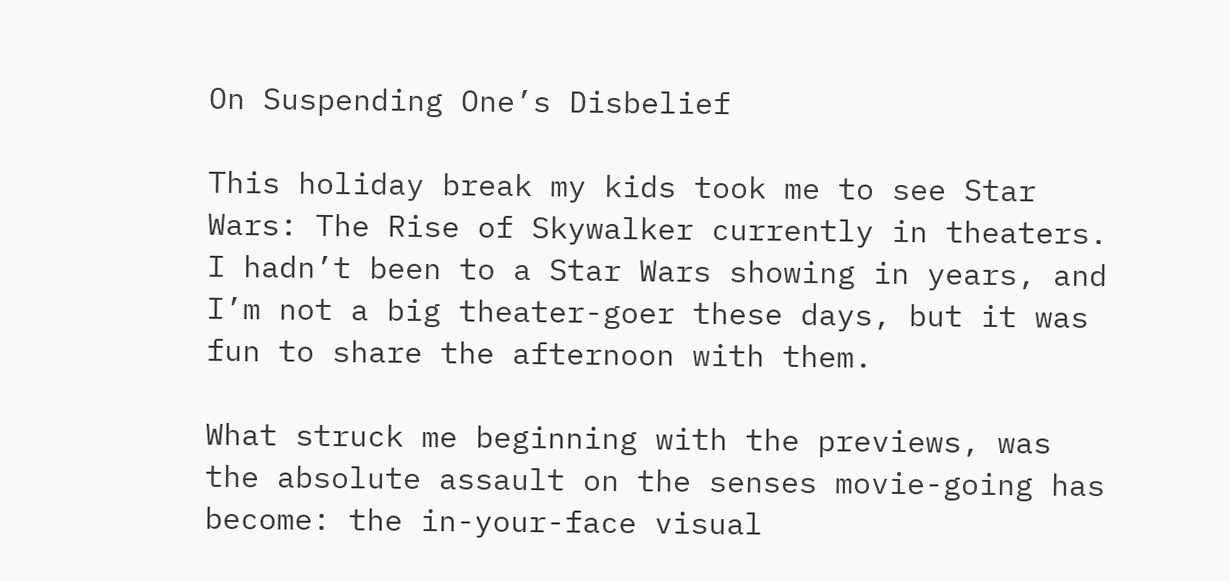On Suspending One’s Disbelief

This holiday break my kids took me to see Star Wars: The Rise of Skywalker currently in theaters. I hadn’t been to a Star Wars showing in years, and I’m not a big theater-goer these days, but it was fun to share the afternoon with them.

What struck me beginning with the previews, was the absolute assault on the senses movie-going has become: the in-your-face visual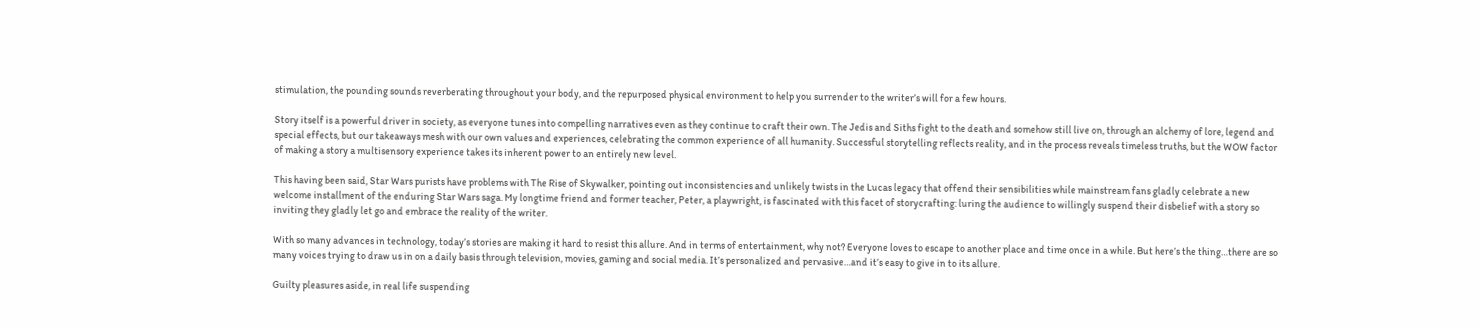stimulation, the pounding sounds reverberating throughout your body, and the repurposed physical environment to help you surrender to the writer’s will for a few hours.

Story itself is a powerful driver in society, as everyone tunes into compelling narratives even as they continue to craft their own. The Jedis and Siths fight to the death and somehow still live on, through an alchemy of lore, legend and special effects, but our takeaways mesh with our own values and experiences, celebrating the common experience of all humanity. Successful storytelling reflects reality, and in the process reveals timeless truths, but the WOW factor of making a story a multisensory experience takes its inherent power to an entirely new level.

This having been said, Star Wars purists have problems with The Rise of Skywalker, pointing out inconsistencies and unlikely twists in the Lucas legacy that offend their sensibilities while mainstream fans gladly celebrate a new welcome installment of the enduring Star Wars saga. My longtime friend and former teacher, Peter, a playwright, is fascinated with this facet of storycrafting: luring the audience to willingly suspend their disbelief with a story so inviting they gladly let go and embrace the reality of the writer.

With so many advances in technology, today’s stories are making it hard to resist this allure. And in terms of entertainment, why not? Everyone loves to escape to another place and time once in a while. But here’s the thing…there are so many voices trying to draw us in on a daily basis through television, movies, gaming and social media. It’s personalized and pervasive…and it’s easy to give in to its allure.

Guilty pleasures aside, in real life suspending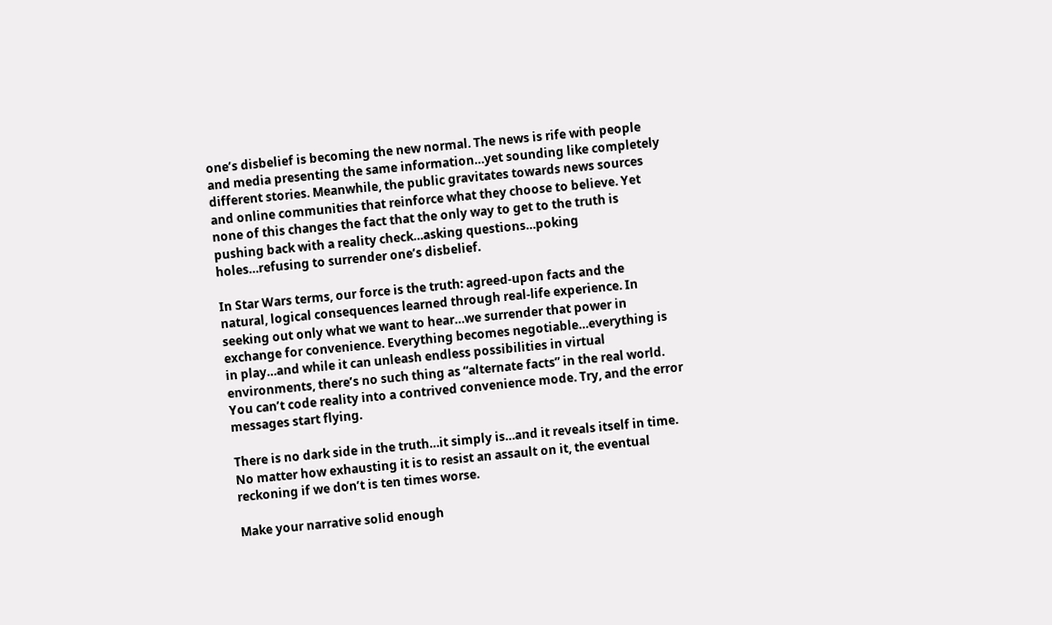one’s disbelief is becoming the new normal. The news is rife with people and media presenting the same information…yet sounding like completely different stories. Meanwhile, the public gravitates towards news sources and online communities that reinforce what they choose to believe. Yet none of this changes the fact that the only way to get to the truth is pushing back with a reality check…asking questions…poking holes…refusing to surrender one’s disbelief.

In Star Wars terms, our force is the truth: agreed-upon facts and the natural, logical consequences learned through real-life experience. In seeking out only what we want to hear…we surrender that power in exchange for convenience. Everything becomes negotiable…everything is in play…and while it can unleash endless possibilities in virtual environments, there’s no such thing as “alternate facts” in the real world. You can’t code reality into a contrived convenience mode. Try, and the error messages start flying.

There is no dark side in the truth…it simply is…and it reveals itself in time. No matter how exhausting it is to resist an assault on it, the eventual reckoning if we don’t is ten times worse.

Make your narrative solid enough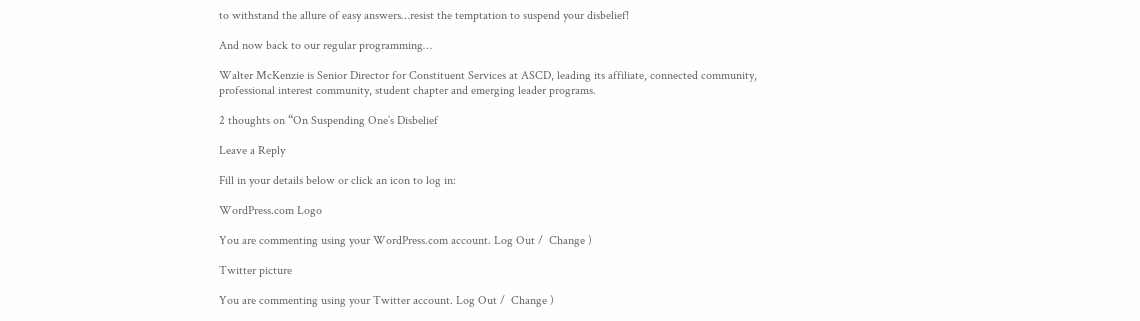to withstand the allure of easy answers…resist the temptation to suspend your disbelief!

And now back to our regular programming…

Walter McKenzie is Senior Director for Constituent Services at ASCD, leading its affiliate, connected community, professional interest community, student chapter and emerging leader programs.

2 thoughts on “On Suspending One’s Disbelief

Leave a Reply

Fill in your details below or click an icon to log in:

WordPress.com Logo

You are commenting using your WordPress.com account. Log Out /  Change )

Twitter picture

You are commenting using your Twitter account. Log Out /  Change )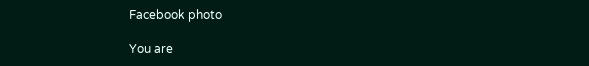Facebook photo

You are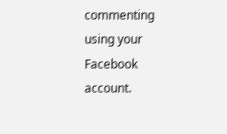commenting using your Facebook account.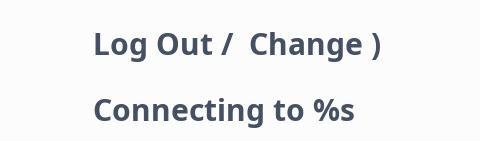Log Out /  Change )

Connecting to %s